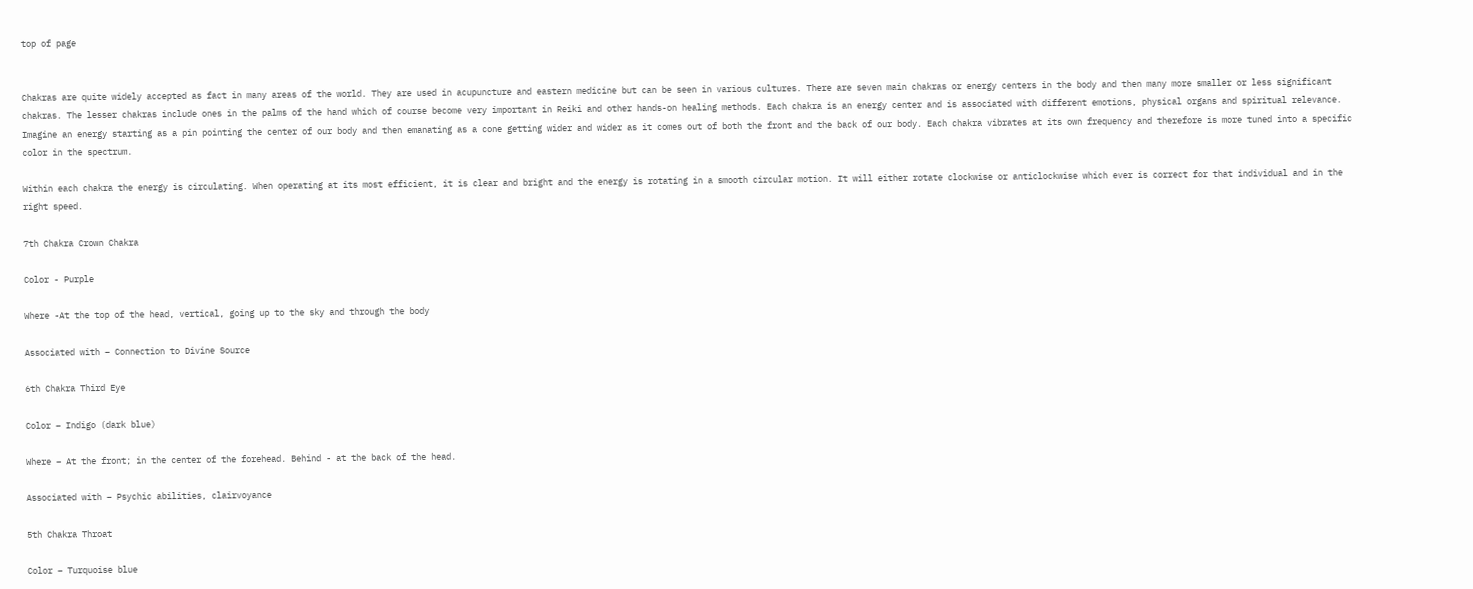top of page


Chakras are quite widely accepted as fact in many areas of the world. They are used in acupuncture and eastern medicine but can be seen in various cultures. There are seven main chakras or energy centers in the body and then many more smaller or less significant chakras. The lesser chakras include ones in the palms of the hand which of course become very important in Reiki and other hands-on healing methods. Each chakra is an energy center and is associated with different emotions, physical organs and spiritual relevance. Imagine an energy starting as a pin pointing the center of our body and then emanating as a cone getting wider and wider as it comes out of both the front and the back of our body. Each chakra vibrates at its own frequency and therefore is more tuned into a specific color in the spectrum.

Within each chakra the energy is circulating. When operating at its most efficient, it is clear and bright and the energy is rotating in a smooth circular motion. It will either rotate clockwise or anticlockwise which ever is correct for that individual and in the right speed.

7th Chakra Crown Chakra

Color - Purple

Where -At the top of the head, vertical, going up to the sky and through the body

Associated with – Connection to Divine Source

6th Chakra Third Eye

Color – Indigo (dark blue)

Where – At the front; in the center of the forehead. Behind - at the back of the head.

Associated with – Psychic abilities, clairvoyance

5th Chakra Throat

Color – Turquoise blue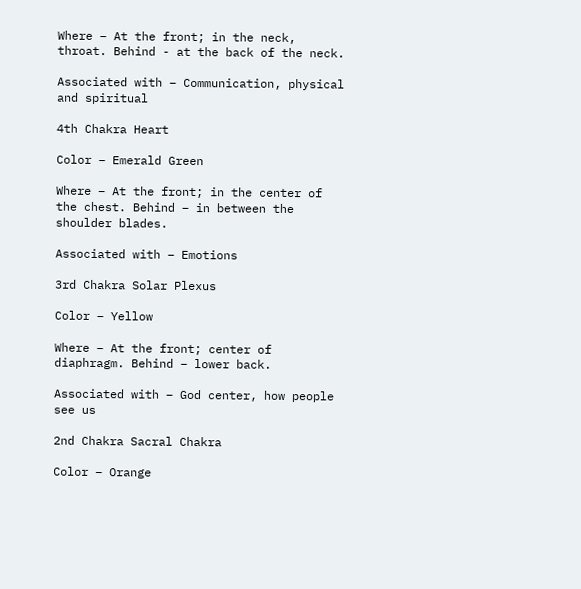Where – At the front; in the neck, throat. Behind - at the back of the neck.

Associated with – Communication, physical and spiritual

4th Chakra Heart

Color – Emerald Green

Where – At the front; in the center of the chest. Behind – in between the shoulder blades.

Associated with – Emotions

3rd Chakra Solar Plexus

Color – Yellow

Where – At the front; center of diaphragm. Behind – lower back.

Associated with – God center, how people see us

2nd Chakra Sacral Chakra

Color – Orange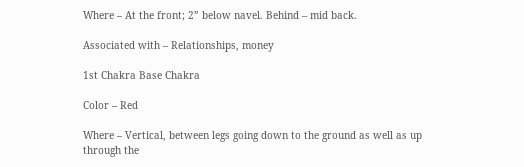Where – At the front; 2” below navel. Behind – mid back.

Associated with – Relationships, money

1st Chakra Base Chakra

Color – Red

Where – Vertical, between legs going down to the ground as well as up through the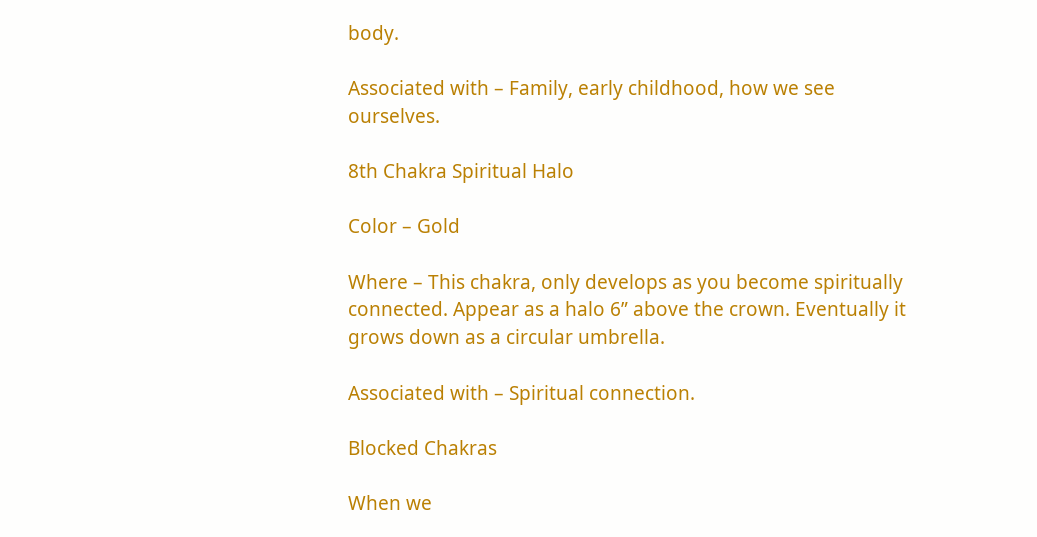body.

Associated with – Family, early childhood, how we see ourselves.

8th Chakra Spiritual Halo

Color – Gold

Where – This chakra, only develops as you become spiritually connected. Appear as a halo 6” above the crown. Eventually it grows down as a circular umbrella.

Associated with – Spiritual connection.

Blocked Chakras

When we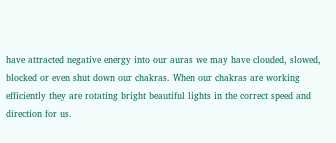have attracted negative energy into our auras we may have clouded, slowed, blocked or even shut down our chakras. When our chakras are working efficiently they are rotating bright beautiful lights in the correct speed and direction for us.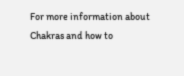For more information about Chakras and how to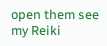open them see my Reiki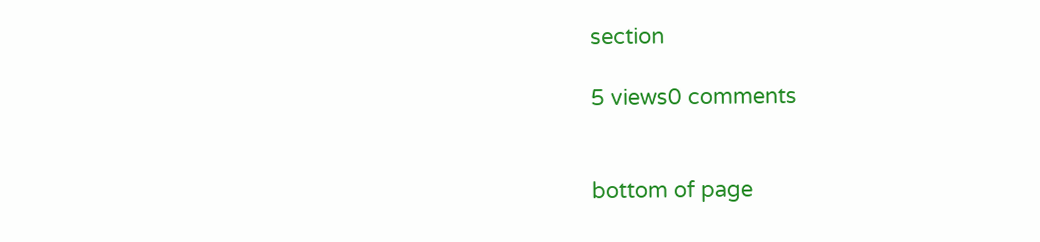section

5 views0 comments


bottom of page